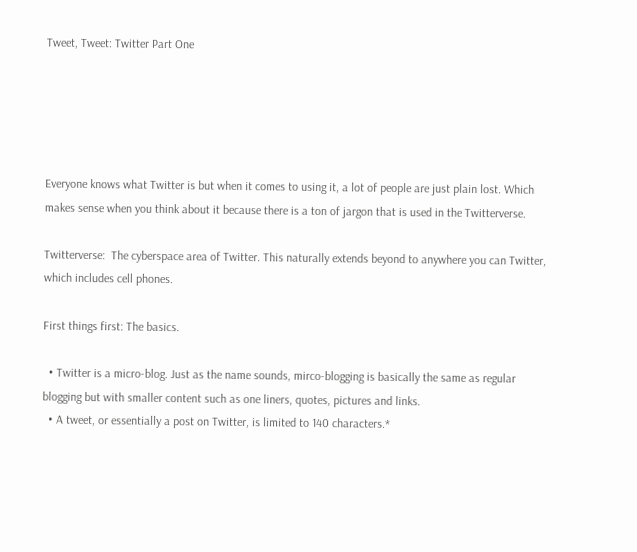Tweet, Tweet: Twitter Part One





Everyone knows what Twitter is but when it comes to using it, a lot of people are just plain lost. Which makes sense when you think about it because there is a ton of jargon that is used in the Twitterverse.

Twitterverse:  The cyberspace area of Twitter. This naturally extends beyond to anywhere you can Twitter, which includes cell phones.

First things first: The basics.

  • Twitter is a micro-blog. Just as the name sounds, mirco-blogging is basically the same as regular blogging but with smaller content such as one liners, quotes, pictures and links.
  • A tweet, or essentially a post on Twitter, is limited to 140 characters.*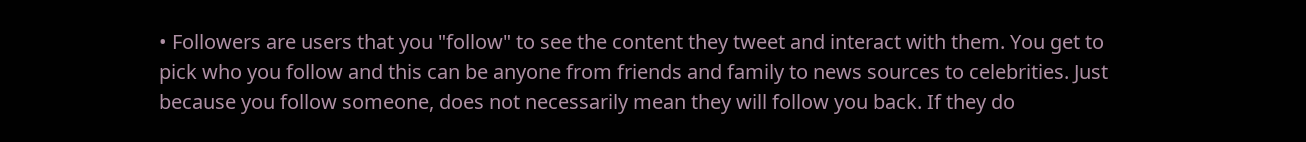• Followers are users that you "follow" to see the content they tweet and interact with them. You get to pick who you follow and this can be anyone from friends and family to news sources to celebrities. Just because you follow someone, does not necessarily mean they will follow you back. If they do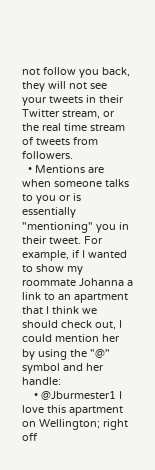not follow you back, they will not see your tweets in their Twitter stream, or the real time stream of tweets from followers.
  • Mentions are when someone talks to you or is essentially "mentioning" you in their tweet. For example, if I wanted to show my roommate Johanna a link to an apartment that I think we should check out, I could mention her by using the "@" symbol and her handle:
    • @Jburmester1 I love this apartment on Wellington; right off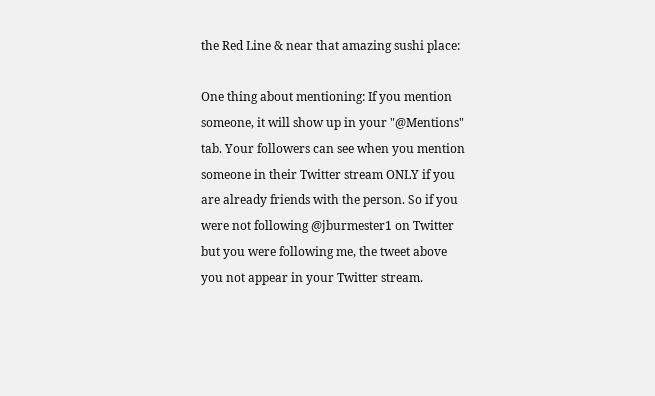the Red Line & near that amazing sushi place:

One thing about mentioning: If you mention someone, it will show up in your "@Mentions" tab. Your followers can see when you mention someone in their Twitter stream ONLY if you are already friends with the person. So if you were not following @jburmester1 on Twitter but you were following me, the tweet above you not appear in your Twitter stream.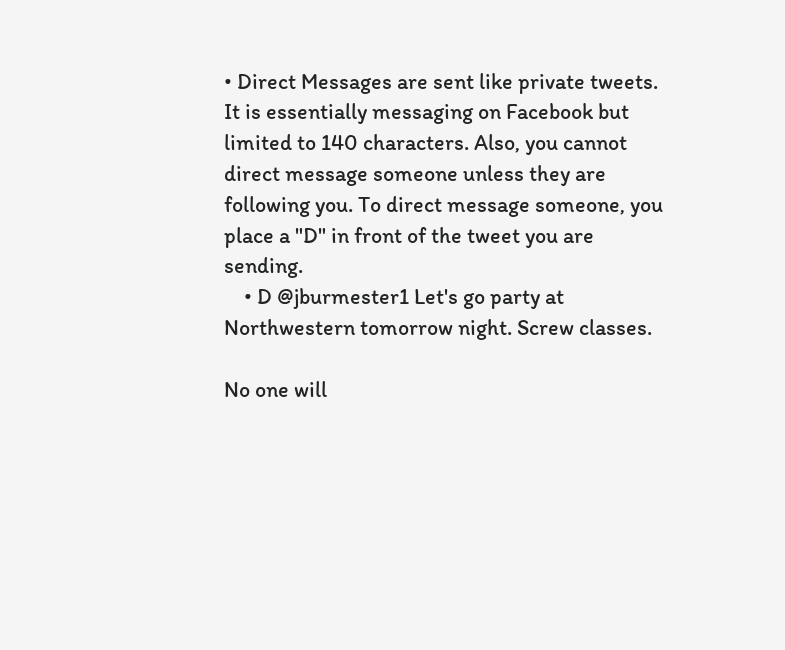• Direct Messages are sent like private tweets. It is essentially messaging on Facebook but limited to 140 characters. Also, you cannot direct message someone unless they are following you. To direct message someone, you place a "D" in front of the tweet you are sending.
    • D @jburmester1 Let's go party at Northwestern tomorrow night. Screw classes.

No one will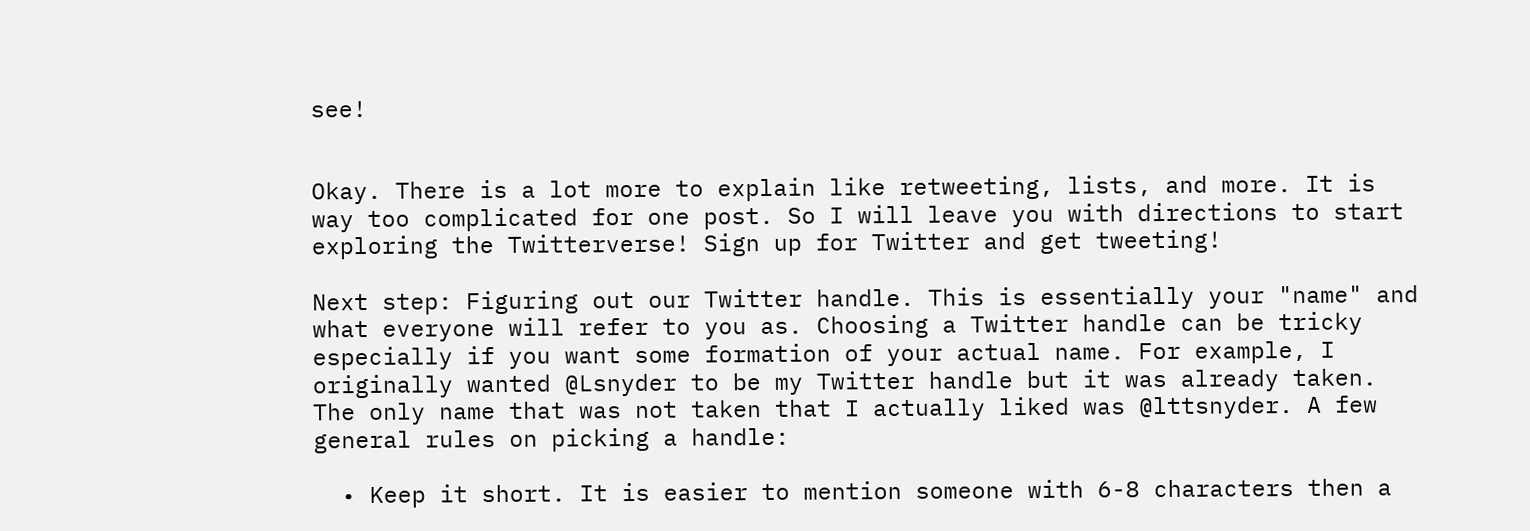see!


Okay. There is a lot more to explain like retweeting, lists, and more. It is way too complicated for one post. So I will leave you with directions to start exploring the Twitterverse! Sign up for Twitter and get tweeting!

Next step: Figuring out our Twitter handle. This is essentially your "name" and what everyone will refer to you as. Choosing a Twitter handle can be tricky especially if you want some formation of your actual name. For example, I originally wanted @Lsnyder to be my Twitter handle but it was already taken. The only name that was not taken that I actually liked was @lttsnyder. A few general rules on picking a handle:

  • Keep it short. It is easier to mention someone with 6-8 characters then a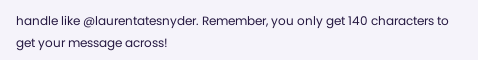handle like @laurentatesnyder. Remember, you only get 140 characters to get your message across!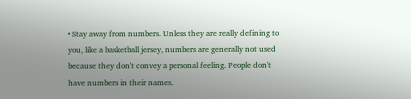• Stay away from numbers. Unless they are really defining to you, like a basketball jersey, numbers are generally not used because they don't convey a personal feeling. People don't have numbers in their names.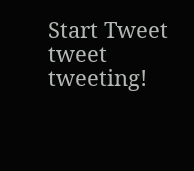Start Tweet tweet tweeting!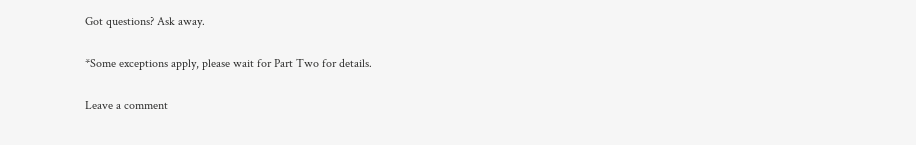Got questions? Ask away.

*Some exceptions apply, please wait for Part Two for details.

Leave a comment